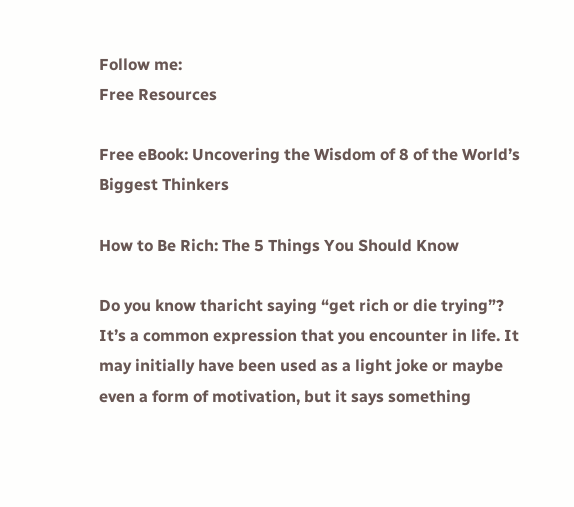Follow me:
Free Resources

Free eBook: Uncovering the Wisdom of 8 of the World’s Biggest Thinkers

How to Be Rich: The 5 Things You Should Know

Do you know tharicht saying “get rich or die trying”? It’s a common expression that you encounter in life. It may initially have been used as a light joke or maybe even a form of motivation, but it says something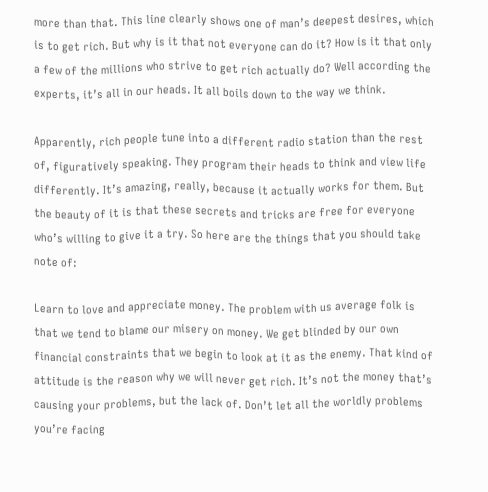more than that. This line clearly shows one of man’s deepest desires, which is to get rich. But why is it that not everyone can do it? How is it that only a few of the millions who strive to get rich actually do? Well according the experts, it’s all in our heads. It all boils down to the way we think.

Apparently, rich people tune into a different radio station than the rest of, figuratively speaking. They program their heads to think and view life differently. It’s amazing, really, because it actually works for them. But the beauty of it is that these secrets and tricks are free for everyone who’s willing to give it a try. So here are the things that you should take note of:

Learn to love and appreciate money. The problem with us average folk is that we tend to blame our misery on money. We get blinded by our own financial constraints that we begin to look at it as the enemy. That kind of attitude is the reason why we will never get rich. It’s not the money that’s causing your problems, but the lack of. Don’t let all the worldly problems you’re facing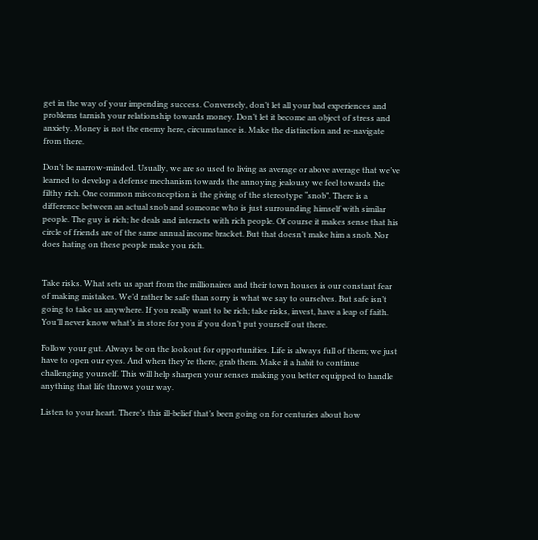get in the way of your impending success. Conversely, don’t let all your bad experiences and problems tarnish your relationship towards money. Don’t let it become an object of stress and anxiety. Money is not the enemy here, circumstance is. Make the distinction and re-navigate from there.

Don’t be narrow-minded. Usually, we are so used to living as average or above average that we’ve learned to develop a defense mechanism towards the annoying jealousy we feel towards the filthy rich. One common misconception is the giving of the stereotype “snob”. There is a difference between an actual snob and someone who is just surrounding himself with similar people. The guy is rich; he deals and interacts with rich people. Of course it makes sense that his circle of friends are of the same annual income bracket. But that doesn’t make him a snob. Nor does hating on these people make you rich.


Take risks. What sets us apart from the millionaires and their town houses is our constant fear of making mistakes. We’d rather be safe than sorry is what we say to ourselves. But safe isn’t going to take us anywhere. If you really want to be rich; take risks, invest, have a leap of faith. You’ll never know what’s in store for you if you don’t put yourself out there.

Follow your gut. Always be on the lookout for opportunities. Life is always full of them; we just have to open our eyes. And when they’re there, grab them. Make it a habit to continue challenging yourself. This will help sharpen your senses making you better equipped to handle anything that life throws your way.

Listen to your heart. There’s this ill-belief that’s been going on for centuries about how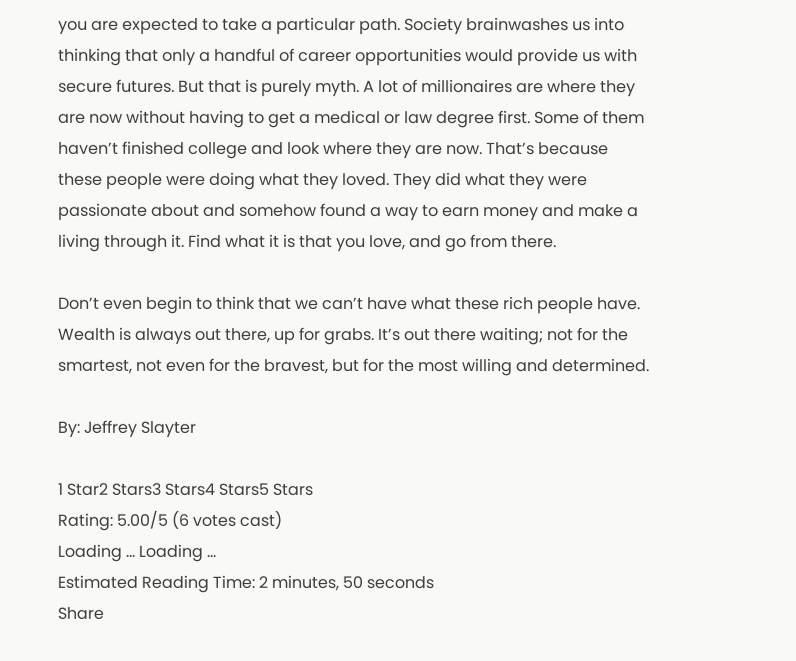you are expected to take a particular path. Society brainwashes us into thinking that only a handful of career opportunities would provide us with secure futures. But that is purely myth. A lot of millionaires are where they are now without having to get a medical or law degree first. Some of them haven’t finished college and look where they are now. That’s because these people were doing what they loved. They did what they were passionate about and somehow found a way to earn money and make a living through it. Find what it is that you love, and go from there.

Don’t even begin to think that we can’t have what these rich people have. Wealth is always out there, up for grabs. It’s out there waiting; not for the smartest, not even for the bravest, but for the most willing and determined.

By: Jeffrey Slayter

1 Star2 Stars3 Stars4 Stars5 Stars
Rating: 5.00/5 (6 votes cast)
Loading ... Loading ...
Estimated Reading Time: 2 minutes, 50 seconds
Share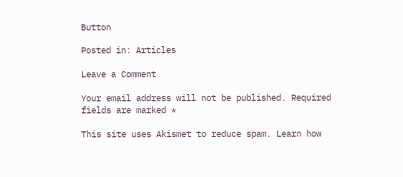Button

Posted in: Articles

Leave a Comment

Your email address will not be published. Required fields are marked *

This site uses Akismet to reduce spam. Learn how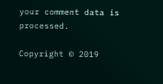your comment data is processed.

Copyright © 2019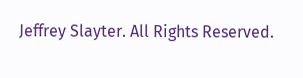Jeffrey Slayter. All Rights Reserved.